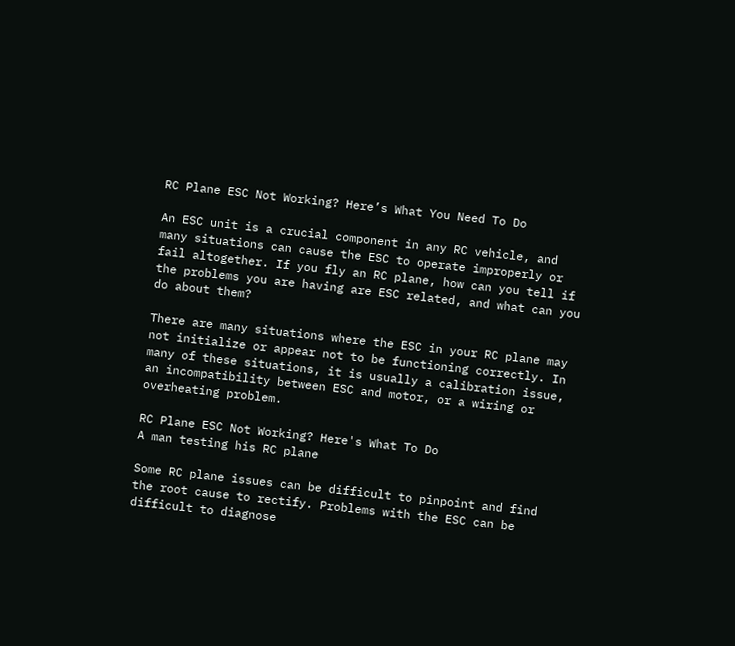RC Plane ESC Not Working? Here’s What You Need To Do

An ESC unit is a crucial component in any RC vehicle, and many situations can cause the ESC to operate improperly or fail altogether. If you fly an RC plane, how can you tell if the problems you are having are ESC related, and what can you do about them?

There are many situations where the ESC in your RC plane may not initialize or appear not to be functioning correctly. In many of these situations, it is usually a calibration issue, an incompatibility between ESC and motor, or a wiring or overheating problem.

RC Plane ESC Not Working? Here's What To Do
A man testing his RC plane

Some RC plane issues can be difficult to pinpoint and find the root cause to rectify. Problems with the ESC can be difficult to diagnose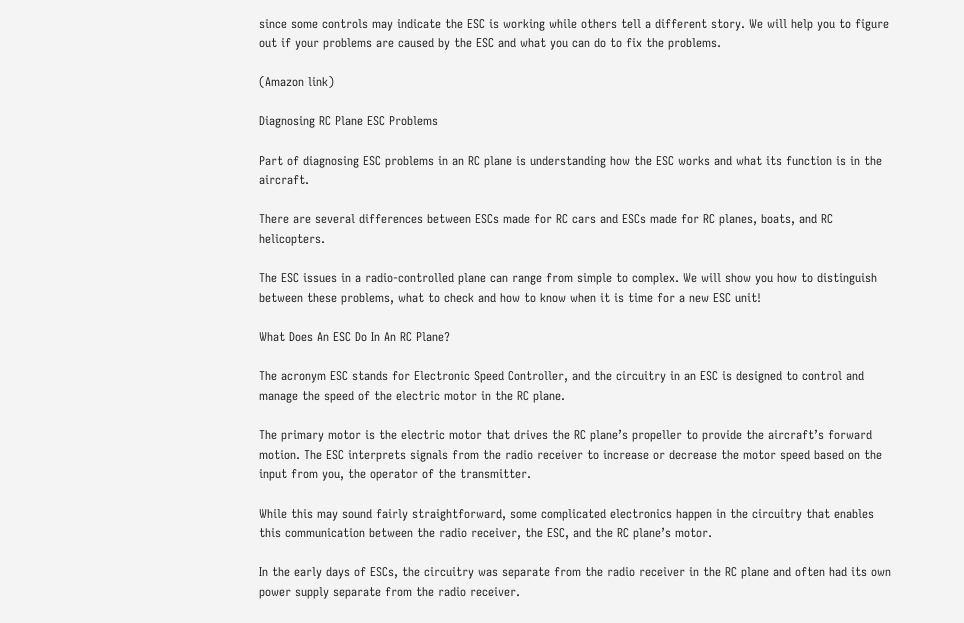since some controls may indicate the ESC is working while others tell a different story. We will help you to figure out if your problems are caused by the ESC and what you can do to fix the problems.

(Amazon link)

Diagnosing RC Plane ESC Problems

Part of diagnosing ESC problems in an RC plane is understanding how the ESC works and what its function is in the aircraft.

There are several differences between ESCs made for RC cars and ESCs made for RC planes, boats, and RC helicopters.

The ESC issues in a radio-controlled plane can range from simple to complex. We will show you how to distinguish between these problems, what to check and how to know when it is time for a new ESC unit!

What Does An ESC Do In An RC Plane?

The acronym ESC stands for Electronic Speed Controller, and the circuitry in an ESC is designed to control and manage the speed of the electric motor in the RC plane.

The primary motor is the electric motor that drives the RC plane’s propeller to provide the aircraft’s forward motion. The ESC interprets signals from the radio receiver to increase or decrease the motor speed based on the input from you, the operator of the transmitter.

While this may sound fairly straightforward, some complicated electronics happen in the circuitry that enables this communication between the radio receiver, the ESC, and the RC plane’s motor.

In the early days of ESCs, the circuitry was separate from the radio receiver in the RC plane and often had its own power supply separate from the radio receiver.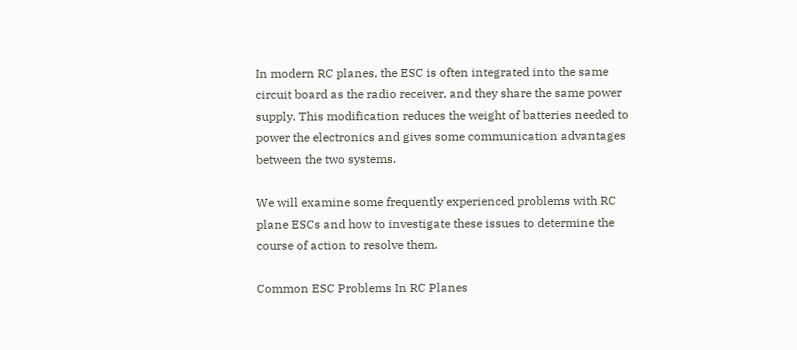In modern RC planes, the ESC is often integrated into the same circuit board as the radio receiver, and they share the same power supply. This modification reduces the weight of batteries needed to power the electronics and gives some communication advantages between the two systems.

We will examine some frequently experienced problems with RC plane ESCs and how to investigate these issues to determine the course of action to resolve them.

Common ESC Problems In RC Planes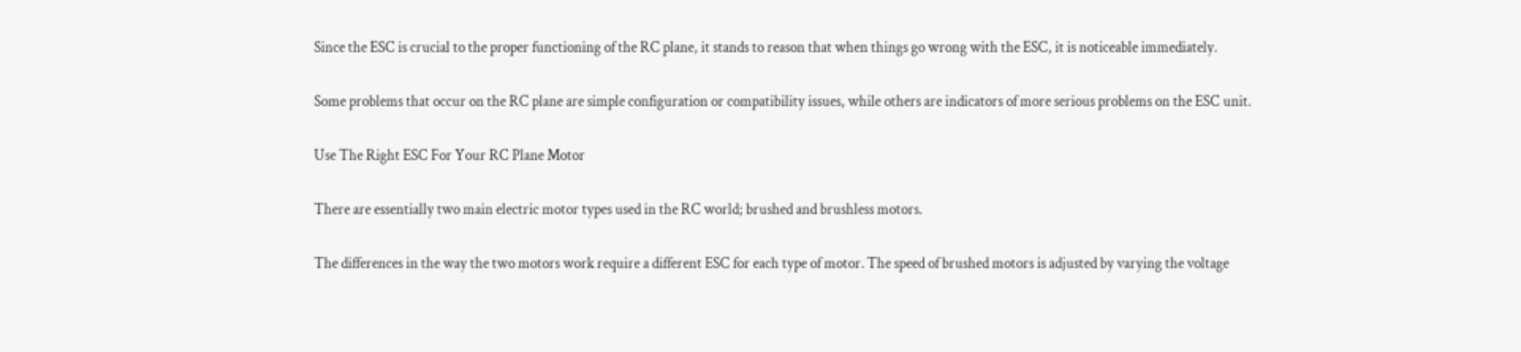Since the ESC is crucial to the proper functioning of the RC plane, it stands to reason that when things go wrong with the ESC, it is noticeable immediately.

Some problems that occur on the RC plane are simple configuration or compatibility issues, while others are indicators of more serious problems on the ESC unit.

Use The Right ESC For Your RC Plane Motor

There are essentially two main electric motor types used in the RC world; brushed and brushless motors.

The differences in the way the two motors work require a different ESC for each type of motor. The speed of brushed motors is adjusted by varying the voltage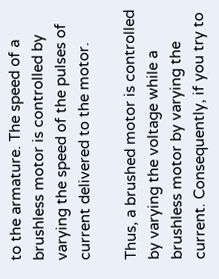to the armature. The speed of a brushless motor is controlled by varying the speed of the pulses of current delivered to the motor.

Thus, a brushed motor is controlled by varying the voltage while a brushless motor by varying the current. Consequently, if you try to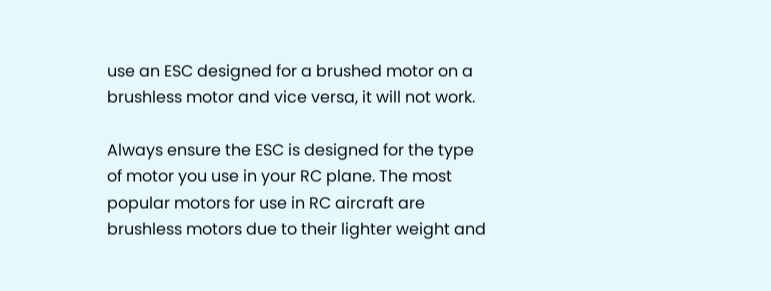use an ESC designed for a brushed motor on a brushless motor and vice versa, it will not work.

Always ensure the ESC is designed for the type of motor you use in your RC plane. The most popular motors for use in RC aircraft are brushless motors due to their lighter weight and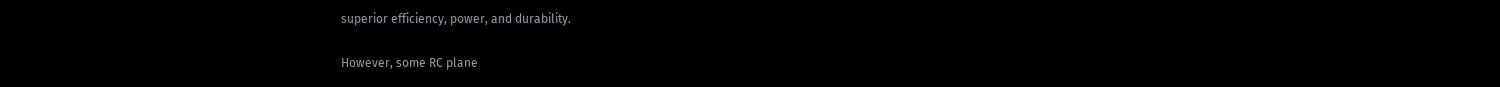superior efficiency, power, and durability.

However, some RC plane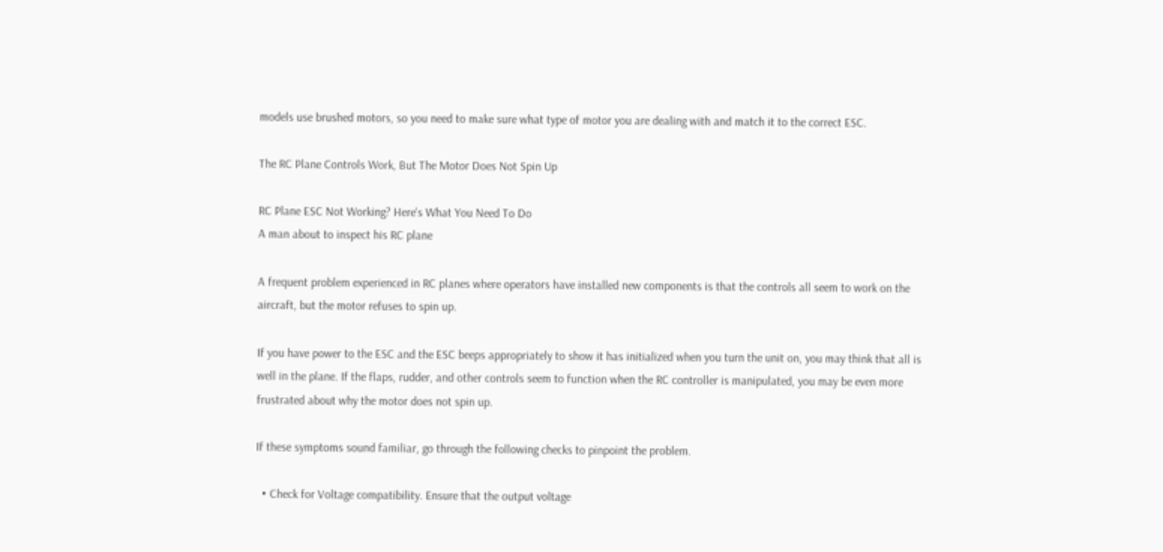models use brushed motors, so you need to make sure what type of motor you are dealing with and match it to the correct ESC.

The RC Plane Controls Work, But The Motor Does Not Spin Up

RC Plane ESC Not Working? Here's What You Need To Do
A man about to inspect his RC plane

A frequent problem experienced in RC planes where operators have installed new components is that the controls all seem to work on the aircraft, but the motor refuses to spin up.

If you have power to the ESC and the ESC beeps appropriately to show it has initialized when you turn the unit on, you may think that all is well in the plane. If the flaps, rudder, and other controls seem to function when the RC controller is manipulated, you may be even more frustrated about why the motor does not spin up.

If these symptoms sound familiar, go through the following checks to pinpoint the problem.

  • Check for Voltage compatibility. Ensure that the output voltage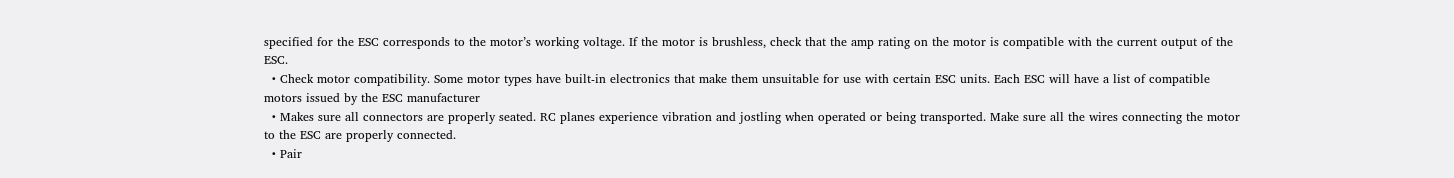specified for the ESC corresponds to the motor’s working voltage. If the motor is brushless, check that the amp rating on the motor is compatible with the current output of the ESC.
  • Check motor compatibility. Some motor types have built-in electronics that make them unsuitable for use with certain ESC units. Each ESC will have a list of compatible motors issued by the ESC manufacturer
  • Makes sure all connectors are properly seated. RC planes experience vibration and jostling when operated or being transported. Make sure all the wires connecting the motor to the ESC are properly connected.
  • Pair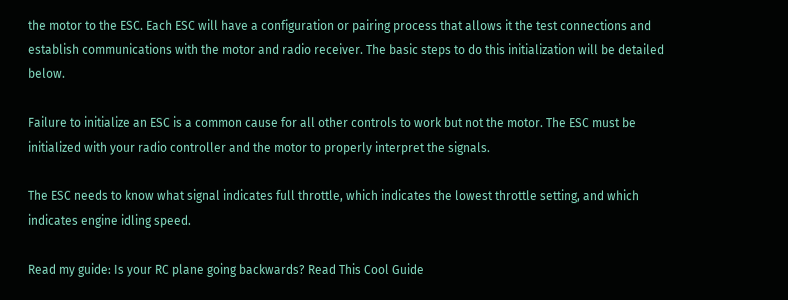the motor to the ESC. Each ESC will have a configuration or pairing process that allows it the test connections and establish communications with the motor and radio receiver. The basic steps to do this initialization will be detailed below.

Failure to initialize an ESC is a common cause for all other controls to work but not the motor. The ESC must be initialized with your radio controller and the motor to properly interpret the signals.

The ESC needs to know what signal indicates full throttle, which indicates the lowest throttle setting, and which indicates engine idling speed.

Read my guide: Is your RC plane going backwards? Read This Cool Guide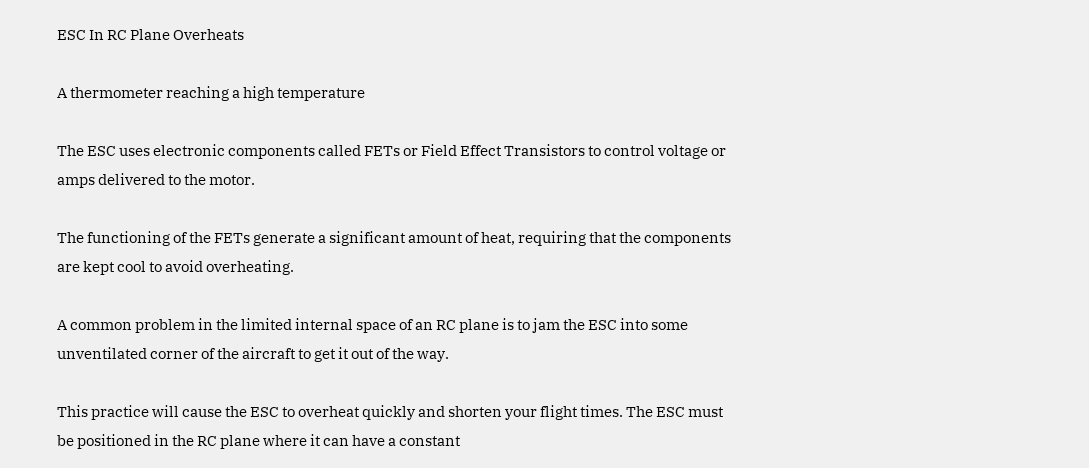ESC In RC Plane Overheats

A thermometer reaching a high temperature

The ESC uses electronic components called FETs or Field Effect Transistors to control voltage or amps delivered to the motor.

The functioning of the FETs generate a significant amount of heat, requiring that the components are kept cool to avoid overheating.

A common problem in the limited internal space of an RC plane is to jam the ESC into some unventilated corner of the aircraft to get it out of the way.

This practice will cause the ESC to overheat quickly and shorten your flight times. The ESC must be positioned in the RC plane where it can have a constant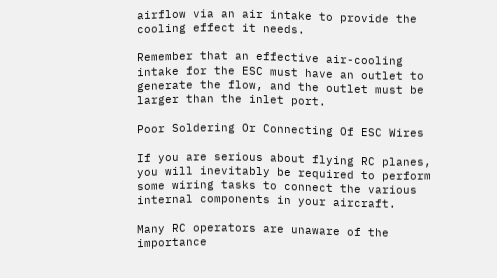airflow via an air intake to provide the cooling effect it needs.

Remember that an effective air-cooling intake for the ESC must have an outlet to generate the flow, and the outlet must be larger than the inlet port.

Poor Soldering Or Connecting Of ESC Wires

If you are serious about flying RC planes, you will inevitably be required to perform some wiring tasks to connect the various internal components in your aircraft.

Many RC operators are unaware of the importance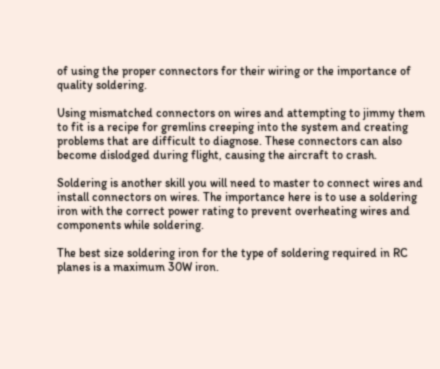of using the proper connectors for their wiring or the importance of quality soldering.

Using mismatched connectors on wires and attempting to jimmy them to fit is a recipe for gremlins creeping into the system and creating problems that are difficult to diagnose. These connectors can also become dislodged during flight, causing the aircraft to crash.

Soldering is another skill you will need to master to connect wires and install connectors on wires. The importance here is to use a soldering iron with the correct power rating to prevent overheating wires and components while soldering.

The best size soldering iron for the type of soldering required in RC planes is a maximum 30W iron.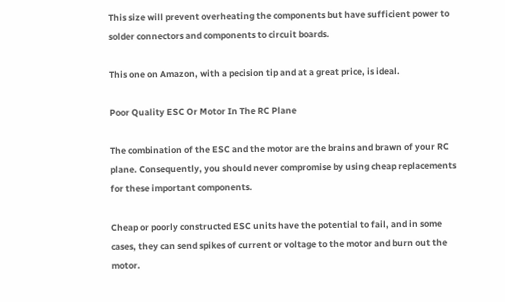This size will prevent overheating the components but have sufficient power to solder connectors and components to circuit boards.

This one on Amazon, with a pecision tip and at a great price, is ideal.

Poor Quality ESC Or Motor In The RC Plane

The combination of the ESC and the motor are the brains and brawn of your RC plane. Consequently, you should never compromise by using cheap replacements for these important components.

Cheap or poorly constructed ESC units have the potential to fail, and in some cases, they can send spikes of current or voltage to the motor and burn out the motor.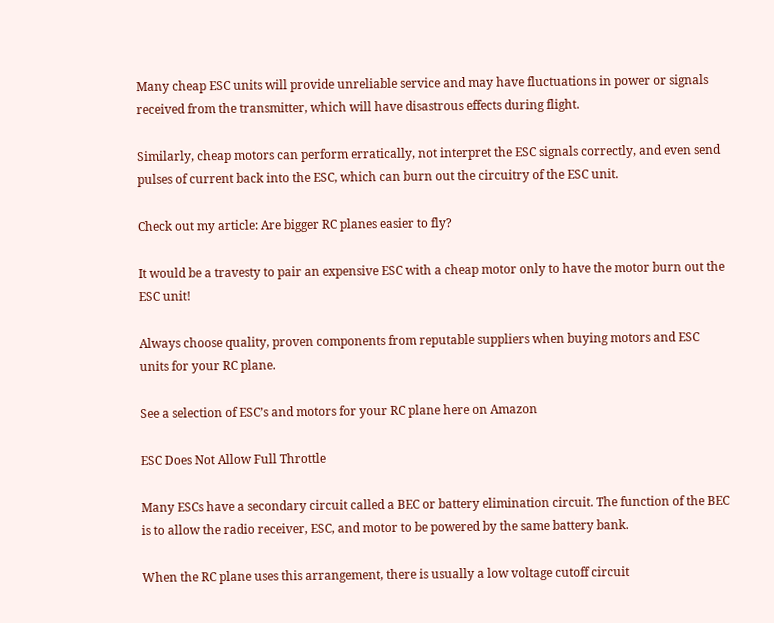Many cheap ESC units will provide unreliable service and may have fluctuations in power or signals received from the transmitter, which will have disastrous effects during flight.

Similarly, cheap motors can perform erratically, not interpret the ESC signals correctly, and even send pulses of current back into the ESC, which can burn out the circuitry of the ESC unit.

Check out my article: Are bigger RC planes easier to fly?

It would be a travesty to pair an expensive ESC with a cheap motor only to have the motor burn out the ESC unit!

Always choose quality, proven components from reputable suppliers when buying motors and ESC units for your RC plane.

See a selection of ESC’s and motors for your RC plane here on Amazon

ESC Does Not Allow Full Throttle

Many ESCs have a secondary circuit called a BEC or battery elimination circuit. The function of the BEC is to allow the radio receiver, ESC, and motor to be powered by the same battery bank.

When the RC plane uses this arrangement, there is usually a low voltage cutoff circuit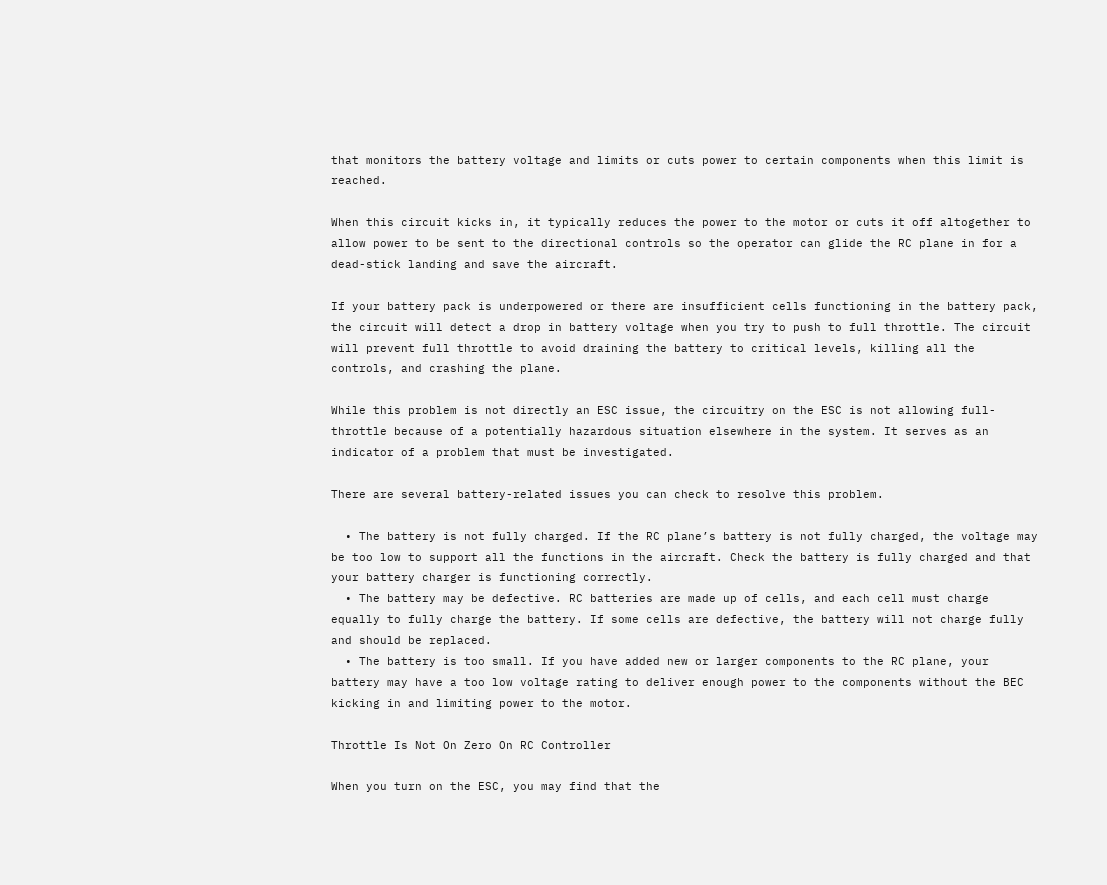that monitors the battery voltage and limits or cuts power to certain components when this limit is reached.

When this circuit kicks in, it typically reduces the power to the motor or cuts it off altogether to allow power to be sent to the directional controls so the operator can glide the RC plane in for a dead-stick landing and save the aircraft.

If your battery pack is underpowered or there are insufficient cells functioning in the battery pack, the circuit will detect a drop in battery voltage when you try to push to full throttle. The circuit will prevent full throttle to avoid draining the battery to critical levels, killing all the controls, and crashing the plane.

While this problem is not directly an ESC issue, the circuitry on the ESC is not allowing full-throttle because of a potentially hazardous situation elsewhere in the system. It serves as an indicator of a problem that must be investigated.

There are several battery-related issues you can check to resolve this problem.

  • The battery is not fully charged. If the RC plane’s battery is not fully charged, the voltage may be too low to support all the functions in the aircraft. Check the battery is fully charged and that your battery charger is functioning correctly.
  • The battery may be defective. RC batteries are made up of cells, and each cell must charge equally to fully charge the battery. If some cells are defective, the battery will not charge fully and should be replaced.
  • The battery is too small. If you have added new or larger components to the RC plane, your battery may have a too low voltage rating to deliver enough power to the components without the BEC kicking in and limiting power to the motor.

Throttle Is Not On Zero On RC Controller

When you turn on the ESC, you may find that the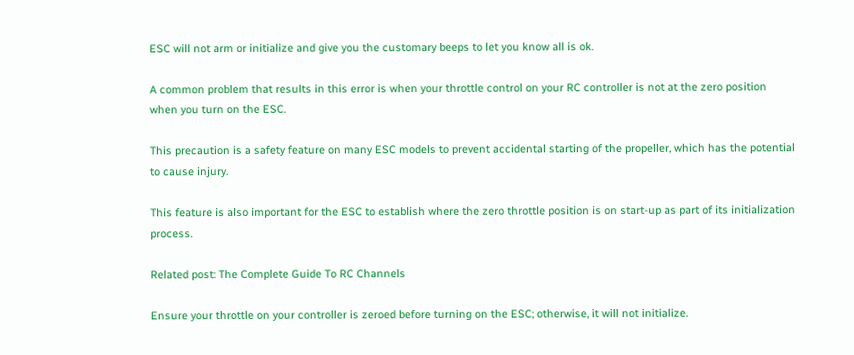ESC will not arm or initialize and give you the customary beeps to let you know all is ok.

A common problem that results in this error is when your throttle control on your RC controller is not at the zero position when you turn on the ESC.

This precaution is a safety feature on many ESC models to prevent accidental starting of the propeller, which has the potential to cause injury.

This feature is also important for the ESC to establish where the zero throttle position is on start-up as part of its initialization process.

Related post: The Complete Guide To RC Channels

Ensure your throttle on your controller is zeroed before turning on the ESC; otherwise, it will not initialize.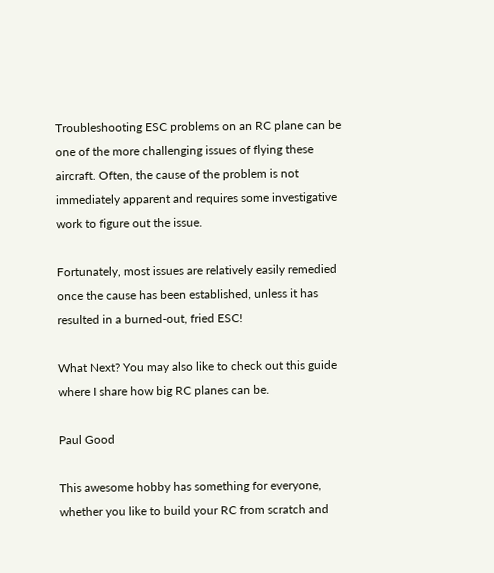Troubleshooting ESC problems on an RC plane can be one of the more challenging issues of flying these aircraft. Often, the cause of the problem is not immediately apparent and requires some investigative work to figure out the issue.

Fortunately, most issues are relatively easily remedied once the cause has been established, unless it has resulted in a burned-out, fried ESC!

What Next? You may also like to check out this guide where I share how big RC planes can be.

Paul Good

This awesome hobby has something for everyone, whether you like to build your RC from scratch and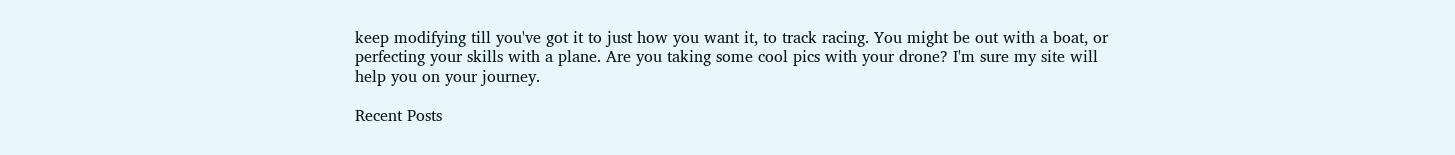keep modifying till you've got it to just how you want it, to track racing. You might be out with a boat, or perfecting your skills with a plane. Are you taking some cool pics with your drone? I'm sure my site will help you on your journey.

Recent Posts